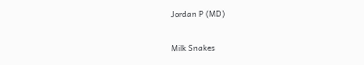Jordan P (MD)

Milk Snakes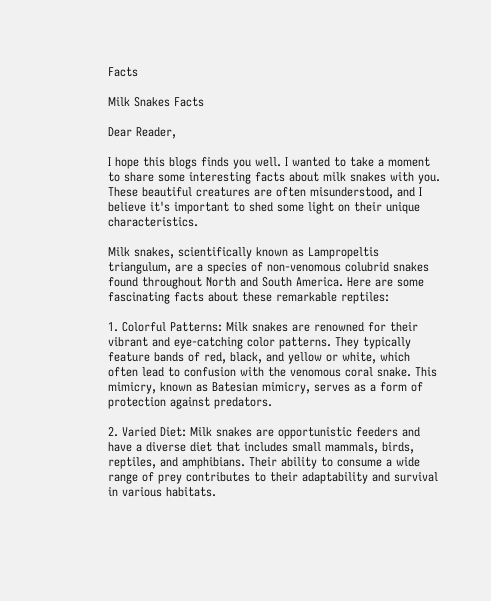Facts

Milk Snakes Facts

Dear Reader,

I hope this blogs finds you well. I wanted to take a moment to share some interesting facts about milk snakes with you. These beautiful creatures are often misunderstood, and I believe it's important to shed some light on their unique characteristics.

Milk snakes, scientifically known as Lampropeltis triangulum, are a species of non-venomous colubrid snakes found throughout North and South America. Here are some fascinating facts about these remarkable reptiles:

1. Colorful Patterns: Milk snakes are renowned for their vibrant and eye-catching color patterns. They typically feature bands of red, black, and yellow or white, which often lead to confusion with the venomous coral snake. This mimicry, known as Batesian mimicry, serves as a form of protection against predators.

2. Varied Diet: Milk snakes are opportunistic feeders and have a diverse diet that includes small mammals, birds, reptiles, and amphibians. Their ability to consume a wide range of prey contributes to their adaptability and survival in various habitats.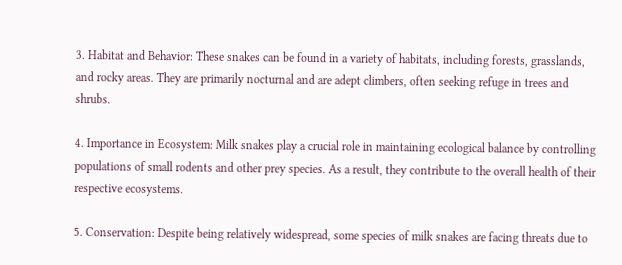3. Habitat and Behavior: These snakes can be found in a variety of habitats, including forests, grasslands, and rocky areas. They are primarily nocturnal and are adept climbers, often seeking refuge in trees and shrubs.

4. Importance in Ecosystem: Milk snakes play a crucial role in maintaining ecological balance by controlling populations of small rodents and other prey species. As a result, they contribute to the overall health of their respective ecosystems.

5. Conservation: Despite being relatively widespread, some species of milk snakes are facing threats due to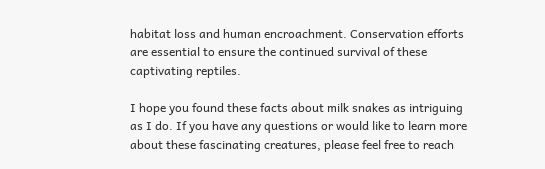habitat loss and human encroachment. Conservation efforts are essential to ensure the continued survival of these captivating reptiles.

I hope you found these facts about milk snakes as intriguing as I do. If you have any questions or would like to learn more about these fascinating creatures, please feel free to reach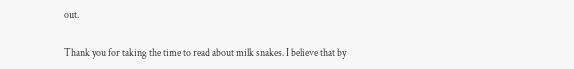out.

Thank you for taking the time to read about milk snakes. I believe that by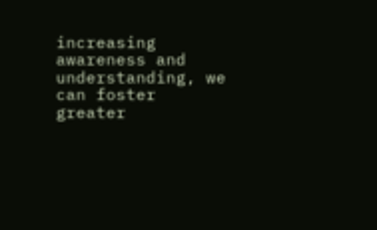increasing awareness and understanding, we can foster greater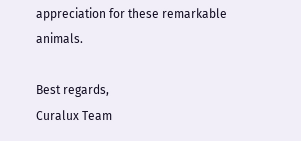appreciation for these remarkable animals.

Best regards,
Curalux Team